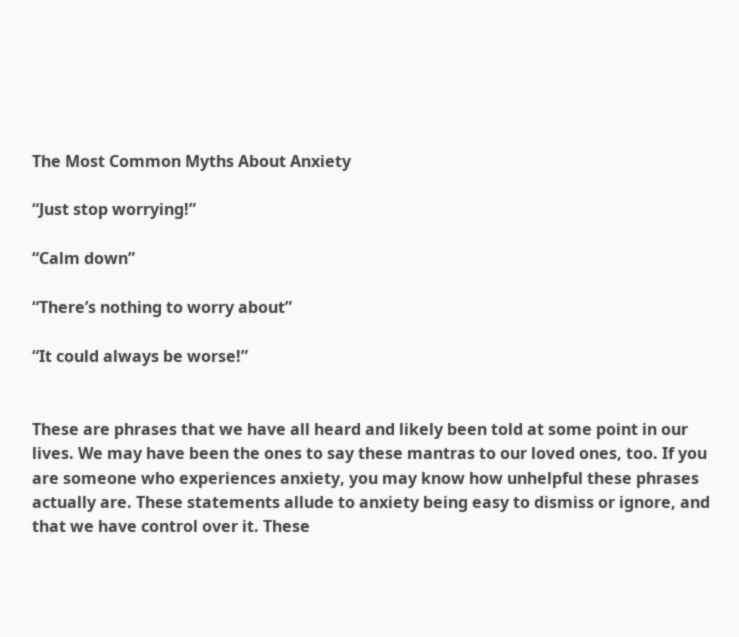The Most Common Myths About Anxiety

“Just stop worrying!”

“Calm down”

“There’s nothing to worry about”

“It could always be worse!”


These are phrases that we have all heard and likely been told at some point in our lives. We may have been the ones to say these mantras to our loved ones, too. If you are someone who experiences anxiety, you may know how unhelpful these phrases actually are. These statements allude to anxiety being easy to dismiss or ignore, and that we have control over it. These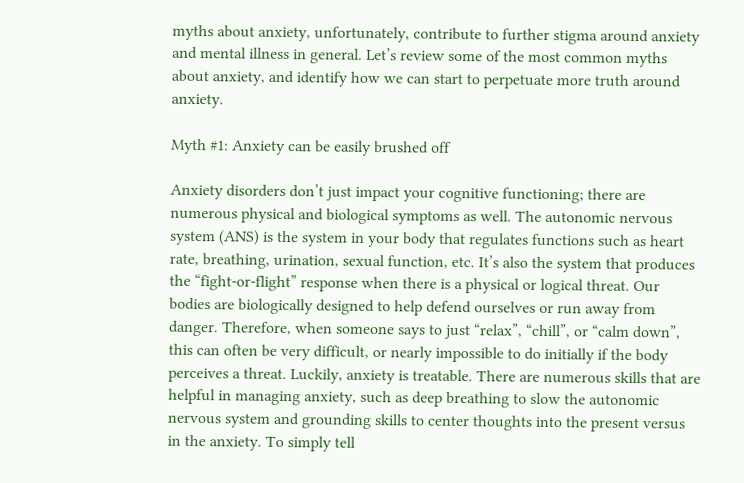myths about anxiety, unfortunately, contribute to further stigma around anxiety and mental illness in general. Let’s review some of the most common myths about anxiety, and identify how we can start to perpetuate more truth around anxiety.

Myth #1: Anxiety can be easily brushed off

Anxiety disorders don’t just impact your cognitive functioning; there are numerous physical and biological symptoms as well. The autonomic nervous system (ANS) is the system in your body that regulates functions such as heart rate, breathing, urination, sexual function, etc. It’s also the system that produces the “fight-or-flight” response when there is a physical or logical threat. Our bodies are biologically designed to help defend ourselves or run away from danger. Therefore, when someone says to just “relax”, “chill”, or “calm down”, this can often be very difficult, or nearly impossible to do initially if the body perceives a threat. Luckily, anxiety is treatable. There are numerous skills that are helpful in managing anxiety, such as deep breathing to slow the autonomic nervous system and grounding skills to center thoughts into the present versus in the anxiety. To simply tell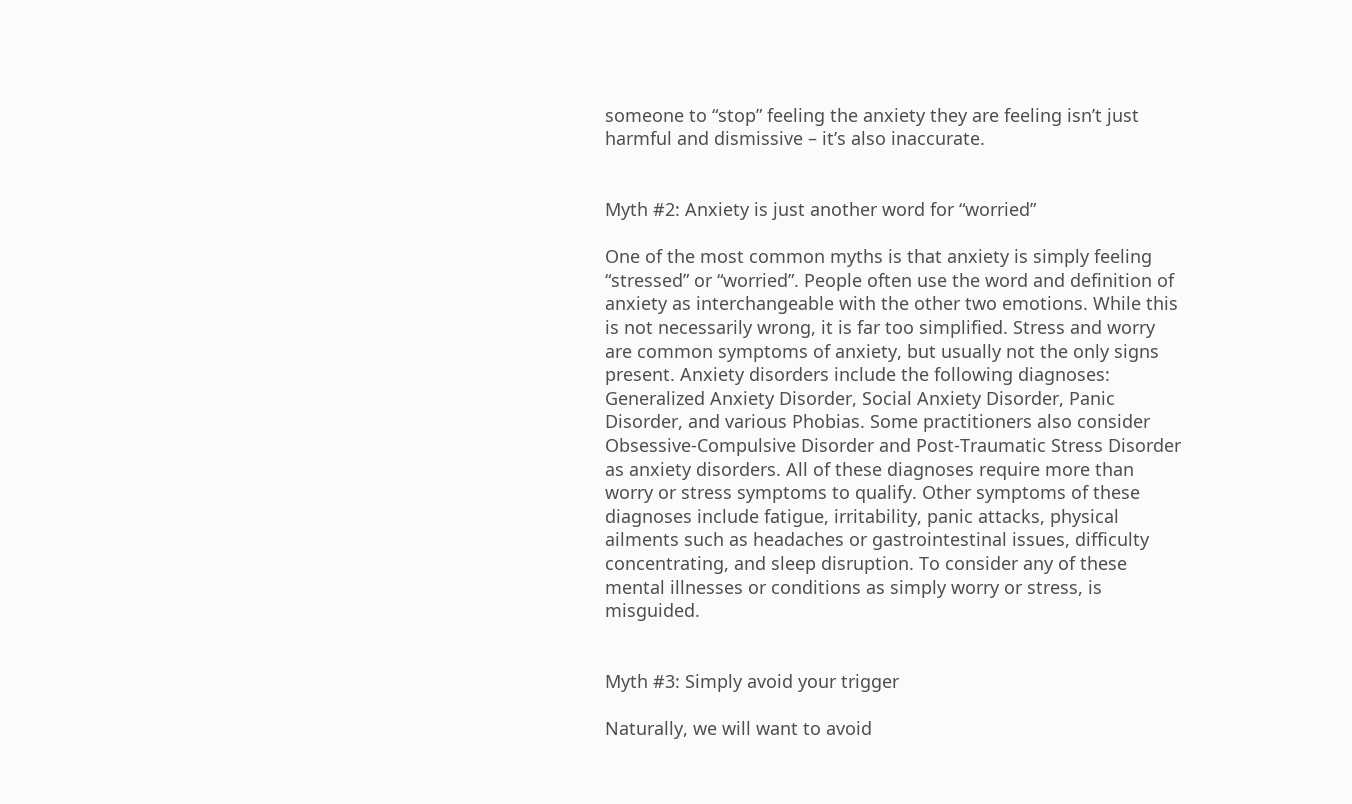someone to “stop” feeling the anxiety they are feeling isn’t just harmful and dismissive – it’s also inaccurate.


Myth #2: Anxiety is just another word for “worried”

One of the most common myths is that anxiety is simply feeling “stressed” or “worried”. People often use the word and definition of anxiety as interchangeable with the other two emotions. While this is not necessarily wrong, it is far too simplified. Stress and worry are common symptoms of anxiety, but usually not the only signs present. Anxiety disorders include the following diagnoses: Generalized Anxiety Disorder, Social Anxiety Disorder, Panic Disorder, and various Phobias. Some practitioners also consider Obsessive-Compulsive Disorder and Post-Traumatic Stress Disorder as anxiety disorders. All of these diagnoses require more than worry or stress symptoms to qualify. Other symptoms of these diagnoses include fatigue, irritability, panic attacks, physical ailments such as headaches or gastrointestinal issues, difficulty concentrating, and sleep disruption. To consider any of these mental illnesses or conditions as simply worry or stress, is misguided.


Myth #3: Simply avoid your trigger

Naturally, we will want to avoid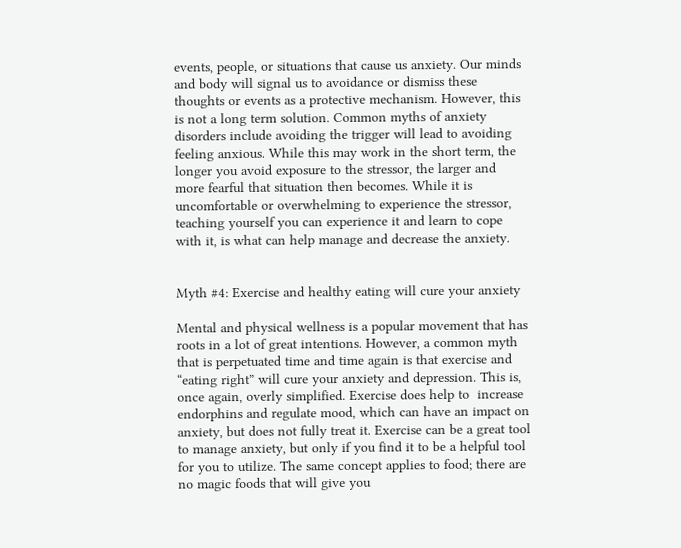events, people, or situations that cause us anxiety. Our minds and body will signal us to avoidance or dismiss these thoughts or events as a protective mechanism. However, this is not a long term solution. Common myths of anxiety disorders include avoiding the trigger will lead to avoiding feeling anxious. While this may work in the short term, the longer you avoid exposure to the stressor, the larger and more fearful that situation then becomes. While it is uncomfortable or overwhelming to experience the stressor, teaching yourself you can experience it and learn to cope with it, is what can help manage and decrease the anxiety.


Myth #4: Exercise and healthy eating will cure your anxiety

Mental and physical wellness is a popular movement that has roots in a lot of great intentions. However, a common myth that is perpetuated time and time again is that exercise and “eating right” will cure your anxiety and depression. This is, once again, overly simplified. Exercise does help to  increase endorphins and regulate mood, which can have an impact on anxiety, but does not fully treat it. Exercise can be a great tool to manage anxiety, but only if you find it to be a helpful tool for you to utilize. The same concept applies to food; there are no magic foods that will give you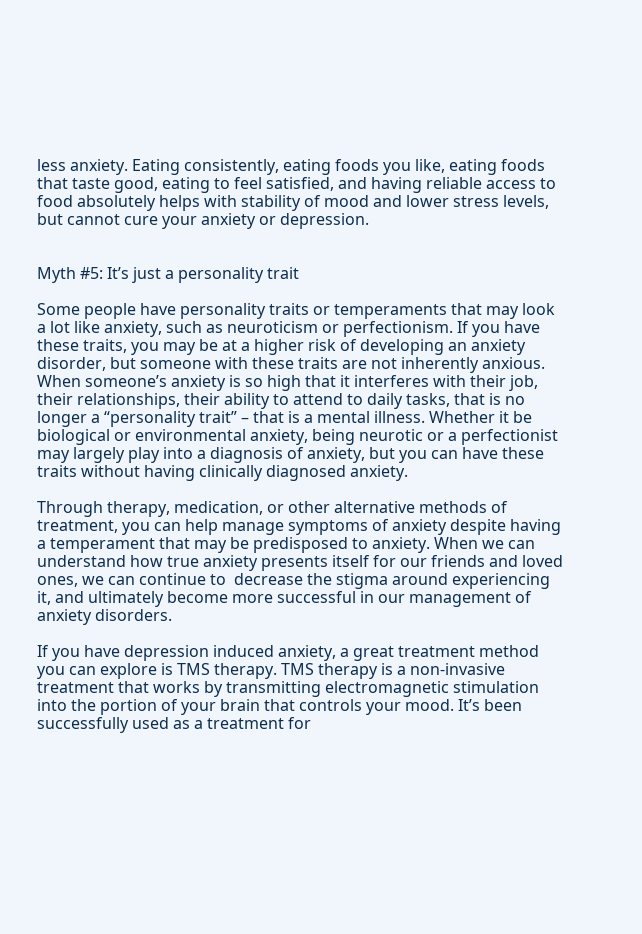less anxiety. Eating consistently, eating foods you like, eating foods that taste good, eating to feel satisfied, and having reliable access to food absolutely helps with stability of mood and lower stress levels, but cannot cure your anxiety or depression.


Myth #5: It’s just a personality trait

Some people have personality traits or temperaments that may look a lot like anxiety, such as neuroticism or perfectionism. If you have these traits, you may be at a higher risk of developing an anxiety disorder, but someone with these traits are not inherently anxious. When someone’s anxiety is so high that it interferes with their job, their relationships, their ability to attend to daily tasks, that is no longer a “personality trait” – that is a mental illness. Whether it be biological or environmental anxiety, being neurotic or a perfectionist may largely play into a diagnosis of anxiety, but you can have these traits without having clinically diagnosed anxiety.

Through therapy, medication, or other alternative methods of treatment, you can help manage symptoms of anxiety despite having a temperament that may be predisposed to anxiety. When we can understand how true anxiety presents itself for our friends and loved ones, we can continue to  decrease the stigma around experiencing it, and ultimately become more successful in our management of anxiety disorders.

If you have depression induced anxiety, a great treatment method you can explore is TMS therapy. TMS therapy is a non-invasive treatment that works by transmitting electromagnetic stimulation into the portion of your brain that controls your mood. It’s been successfully used as a treatment for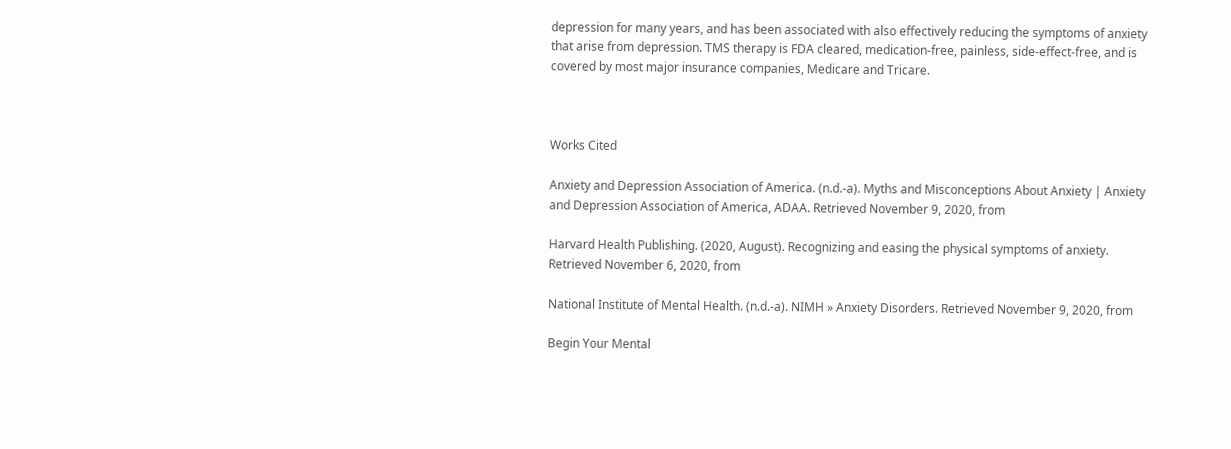depression for many years, and has been associated with also effectively reducing the symptoms of anxiety that arise from depression. TMS therapy is FDA cleared, medication-free, painless, side-effect-free, and is covered by most major insurance companies, Medicare and Tricare.



Works Cited

Anxiety and Depression Association of America. (n.d.-a). Myths and Misconceptions About Anxiety | Anxiety and Depression Association of America, ADAA. Retrieved November 9, 2020, from

Harvard Health Publishing. (2020, August). Recognizing and easing the physical symptoms of anxiety. Retrieved November 6, 2020, from

National Institute of Mental Health. (n.d.-a). NIMH » Anxiety Disorders. Retrieved November 9, 2020, from

Begin Your Mental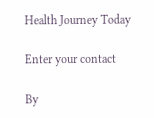Health Journey Today

Enter your contact

By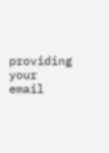providing your email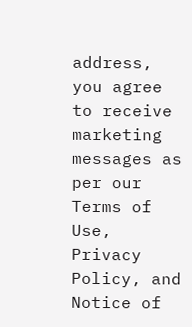address, you agree to receive marketing messages as per our Terms of Use, Privacy Policy, and Notice of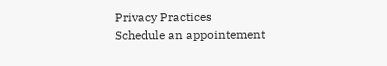Privacy Practices
Schedule an appointement